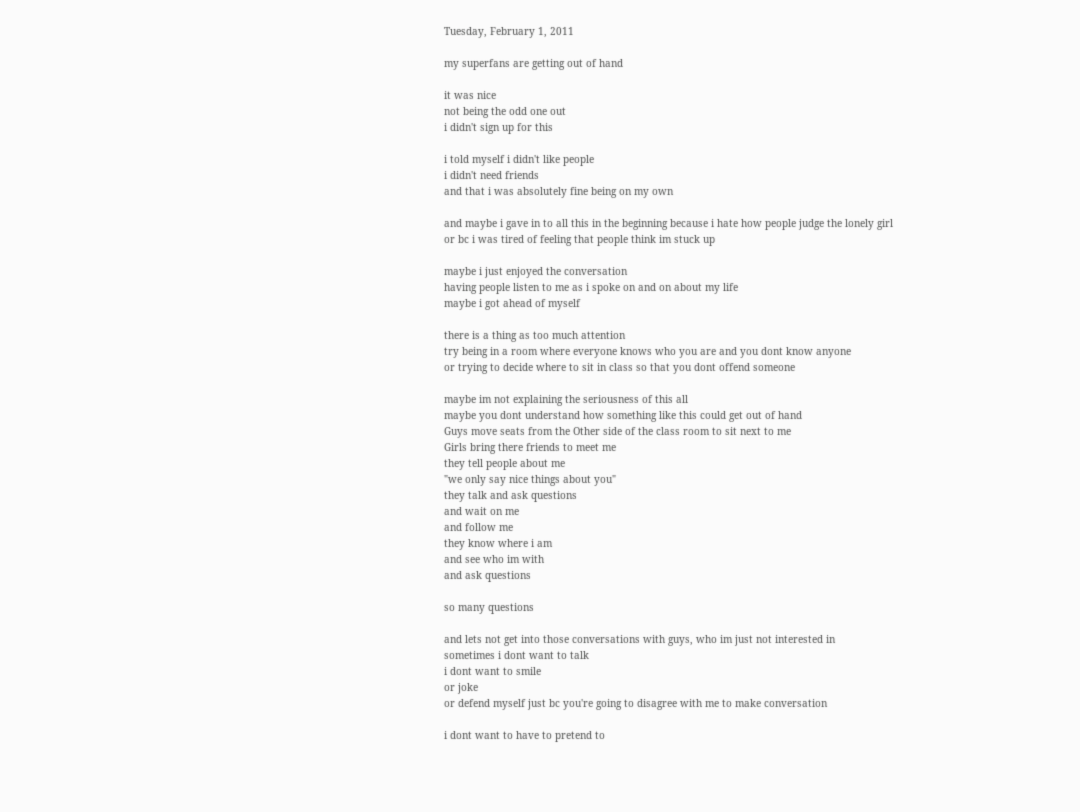Tuesday, February 1, 2011

my superfans are getting out of hand

it was nice
not being the odd one out
i didn't sign up for this

i told myself i didn't like people
i didn't need friends
and that i was absolutely fine being on my own

and maybe i gave in to all this in the beginning because i hate how people judge the lonely girl
or bc i was tired of feeling that people think im stuck up

maybe i just enjoyed the conversation
having people listen to me as i spoke on and on about my life
maybe i got ahead of myself

there is a thing as too much attention
try being in a room where everyone knows who you are and you dont know anyone
or trying to decide where to sit in class so that you dont offend someone

maybe im not explaining the seriousness of this all
maybe you dont understand how something like this could get out of hand
Guys move seats from the Other side of the class room to sit next to me
Girls bring there friends to meet me
they tell people about me
"we only say nice things about you"
they talk and ask questions
and wait on me
and follow me
they know where i am
and see who im with
and ask questions

so many questions

and lets not get into those conversations with guys, who im just not interested in
sometimes i dont want to talk
i dont want to smile
or joke
or defend myself just bc you're going to disagree with me to make conversation

i dont want to have to pretend to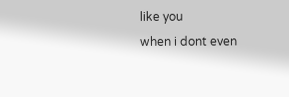like you
when i dont even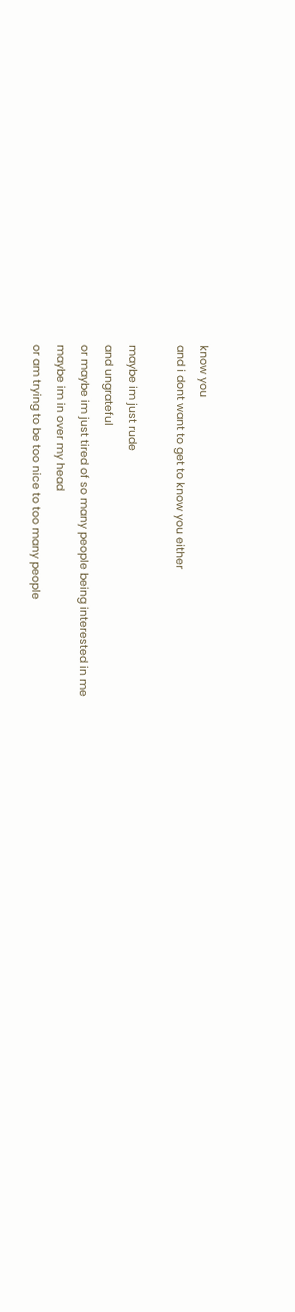know you
and i dont want to get to know you either

maybe im just rude
and ungrateful
or maybe im just tired of so many people being interested in me
maybe im in over my head
or am trying to be too nice to too many people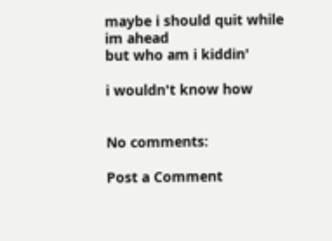maybe i should quit while im ahead
but who am i kiddin'

i wouldn't know how


No comments:

Post a Comment